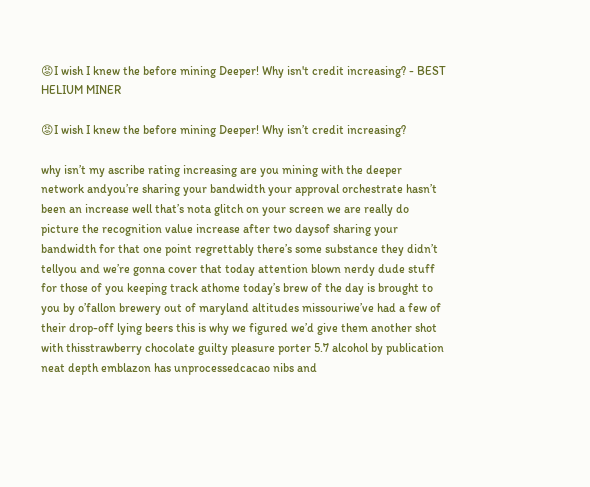😡I wish I knew the before mining Deeper! Why isn't credit increasing? - BEST HELIUM MINER

😡I wish I knew the before mining Deeper! Why isn’t credit increasing?

why isn’t my ascribe rating increasing are you mining with the deeper network andyou’re sharing your bandwidth your approval orchestrate hasn’t been an increase well that’s nota glitch on your screen we are really do picture the recognition value increase after two daysof sharing your bandwidth for that one point regrettably there’s some substance they didn’t tellyou and we’re gonna cover that today attention blown nerdy dude stuff for those of you keeping track athome today’s brew of the day is brought to you by o’fallon brewery out of maryland altitudes missouriwe’ve had a few of their drop-off lying beers this is why we figured we’d give them another shot with thisstrawberry chocolate guilty pleasure porter 5.7 alcohol by publication neat depth emblazon has unprocessedcacao nibs and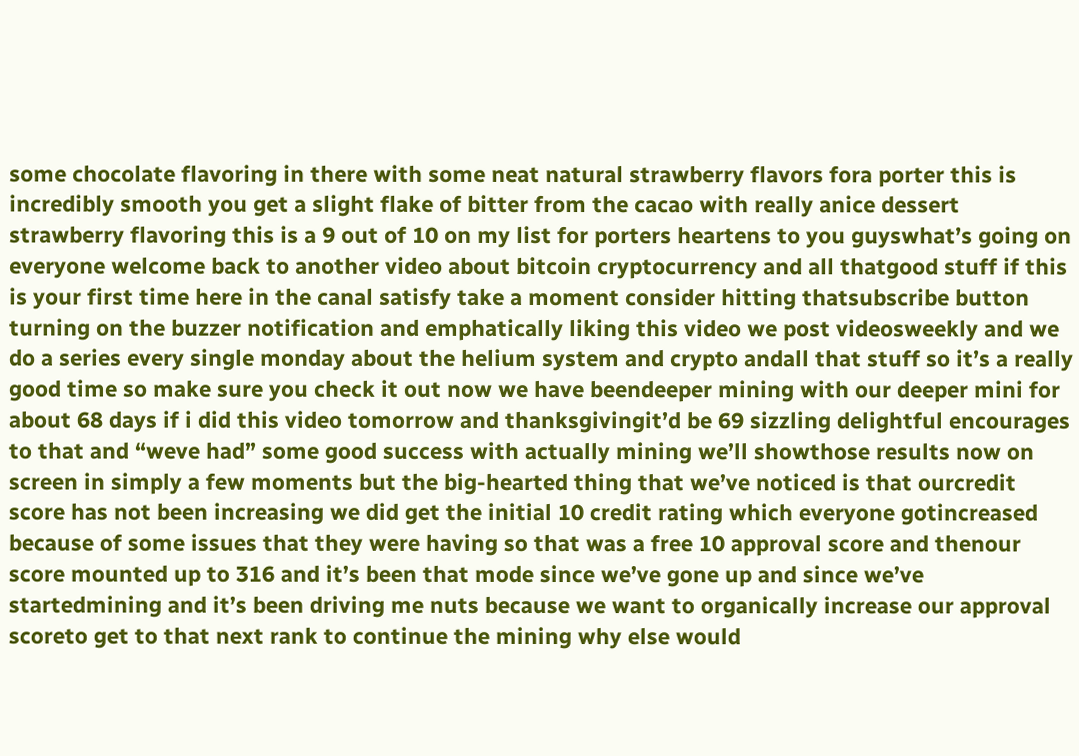some chocolate flavoring in there with some neat natural strawberry flavors fora porter this is incredibly smooth you get a slight flake of bitter from the cacao with really anice dessert strawberry flavoring this is a 9 out of 10 on my list for porters heartens to you guyswhat’s going on everyone welcome back to another video about bitcoin cryptocurrency and all thatgood stuff if this is your first time here in the canal satisfy take a moment consider hitting thatsubscribe button turning on the buzzer notification and emphatically liking this video we post videosweekly and we do a series every single monday about the helium system and crypto andall that stuff so it’s a really good time so make sure you check it out now we have beendeeper mining with our deeper mini for about 68 days if i did this video tomorrow and thanksgivingit’d be 69 sizzling delightful encourages to that and “weve had” some good success with actually mining we’ll showthose results now on screen in simply a few moments but the big-hearted thing that we’ve noticed is that ourcredit score has not been increasing we did get the initial 10 credit rating which everyone gotincreased because of some issues that they were having so that was a free 10 approval score and thenour score mounted up to 316 and it’s been that mode since we’ve gone up and since we’ve startedmining and it’s been driving me nuts because we want to organically increase our approval scoreto get to that next rank to continue the mining why else would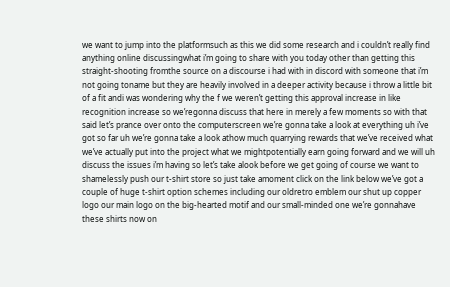we want to jump into the platformsuch as this we did some research and i couldn’t really find anything online discussingwhat i’m going to share with you today other than getting this straight-shooting fromthe source on a discourse i had with in discord with someone that i’m not going toname but they are heavily involved in a deeper activity because i throw a little bit of a fit andi was wondering why the f we weren’t getting this approval increase in like recognition increase so we’regonna discuss that here in merely a few moments so with that said let’s prance over onto the computerscreen we’re gonna take a look at everything uh i’ve got so far uh we’re gonna take a look athow much quarrying rewards that we’ve received what we’ve actually put into the project what we mightpotentially earn going forward and we will uh discuss the issues i’m having so let’s take alook before we get going of course we want to shamelessly push our t-shirt store so just take amoment click on the link below we’ve got a couple of huge t-shirt option schemes including our oldretro emblem our shut up copper logo our main logo on the big-hearted motif and our small-minded one we’re gonnahave these shirts now on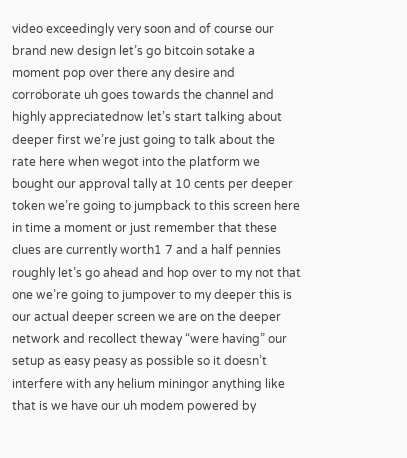video exceedingly very soon and of course our brand new design let’s go bitcoin sotake a moment pop over there any desire and corroborate uh goes towards the channel and highly appreciatednow let’s start talking about deeper first we’re just going to talk about the rate here when wegot into the platform we bought our approval tally at 10 cents per deeper token we’re going to jumpback to this screen here in time a moment or just remember that these clues are currently worth1 7 and a half pennies roughly let’s go ahead and hop over to my not that one we’re going to jumpover to my deeper this is our actual deeper screen we are on the deeper network and recollect theway “were having” our setup as easy peasy as possible so it doesn’t interfere with any helium miningor anything like that is we have our uh modem powered by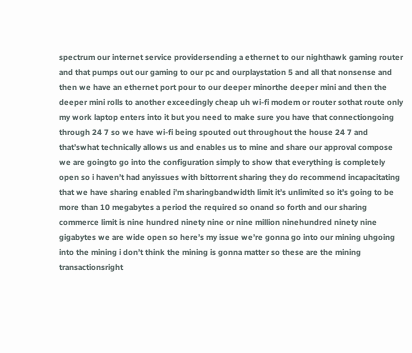spectrum our internet service providersending a ethernet to our nighthawk gaming router and that pumps out our gaming to our pc and ourplaystation 5 and all that nonsense and then we have an ethernet port pour to our deeper minorthe deeper mini and then the deeper mini rolls to another exceedingly cheap uh wi-fi modem or router sothat route only my work laptop enters into it but you need to make sure you have that connectiongoing through 24 7 so we have wi-fi being spouted out throughout the house 24 7 and that’swhat technically allows us and enables us to mine and share our approval compose we are goingto go into the configuration simply to show that everything is completely open so i haven’t had anyissues with bittorrent sharing they do recommend incapacitating that we have sharing enabled i’m sharingbandwidth limit it’s unlimited so it’s going to be more than 10 megabytes a period the required so onand so forth and our sharing commerce limit is nine hundred ninety nine or nine million ninehundred ninety nine gigabytes we are wide open so here’s my issue we’re gonna go into our mining uhgoing into the mining i don’t think the mining is gonna matter so these are the mining transactionsright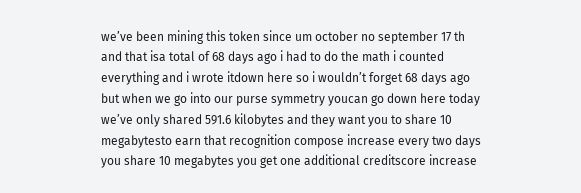we’ve been mining this token since um october no september 17 th and that isa total of 68 days ago i had to do the math i counted everything and i wrote itdown here so i wouldn’t forget 68 days ago but when we go into our purse symmetry youcan go down here today we’ve only shared 591.6 kilobytes and they want you to share 10 megabytesto earn that recognition compose increase every two days you share 10 megabytes you get one additional creditscore increase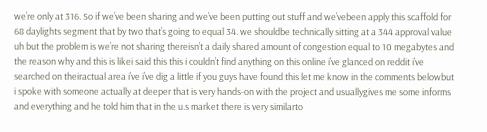we’re only at 316. So if we’ve been sharing and we’ve been putting out stuff and we’vebeen apply this scaffold for 68 daylights segment that by two that’s going to equal 34. we shouldbe technically sitting at a 344 approval value uh but the problem is we’re not sharing thereisn’t a daily shared amount of congestion equal to 10 megabytes and the reason why and this is likei said this this i couldn’t find anything on this online i’ve glanced on reddit i’ve searched on theiractual area i’ve i’ve dig a little if you guys have found this let me know in the comments belowbut i spoke with someone actually at deeper that is very hands-on with the project and usuallygives me some informs and everything and he told him that in the u.s market there is very similarto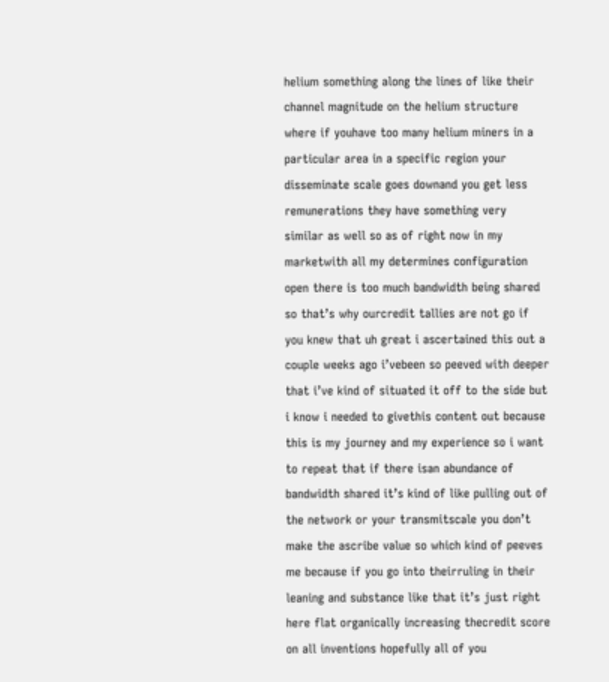helium something along the lines of like their channel magnitude on the helium structure where if youhave too many helium miners in a particular area in a specific region your disseminate scale goes downand you get less remunerations they have something very similar as well so as of right now in my marketwith all my determines configuration open there is too much bandwidth being shared so that’s why ourcredit tallies are not go if you knew that uh great i ascertained this out a couple weeks ago i’vebeen so peeved with deeper that i’ve kind of situated it off to the side but i know i needed to givethis content out because this is my journey and my experience so i want to repeat that if there isan abundance of bandwidth shared it’s kind of like pulling out of the network or your transmitscale you don’t make the ascribe value so which kind of peeves me because if you go into theirruling in their leaning and substance like that it’s just right here flat organically increasing thecredit score on all inventions hopefully all of you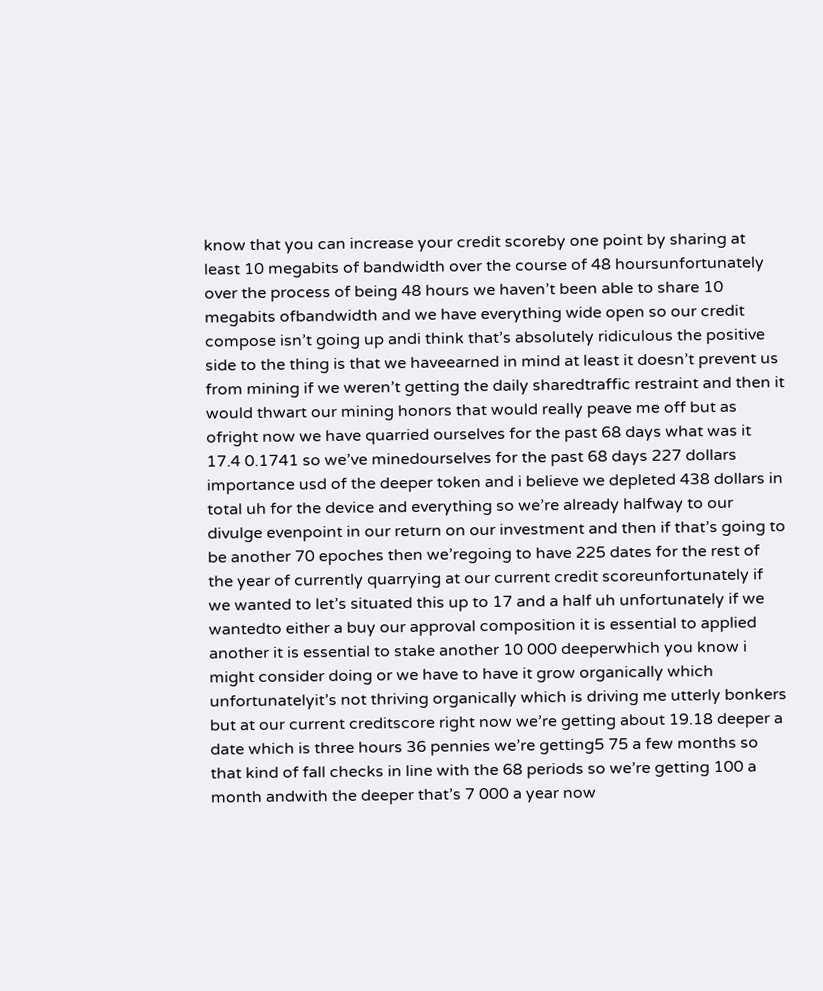know that you can increase your credit scoreby one point by sharing at least 10 megabits of bandwidth over the course of 48 hoursunfortunately over the process of being 48 hours we haven’t been able to share 10 megabits ofbandwidth and we have everything wide open so our credit compose isn’t going up andi think that’s absolutely ridiculous the positive side to the thing is that we haveearned in mind at least it doesn’t prevent us from mining if we weren’t getting the daily sharedtraffic restraint and then it would thwart our mining honors that would really peave me off but as ofright now we have quarried ourselves for the past 68 days what was it 17.4 0.1741 so we’ve minedourselves for the past 68 days 227 dollars importance usd of the deeper token and i believe we depleted 438 dollars in total uh for the device and everything so we’re already halfway to our divulge evenpoint in our return on our investment and then if that’s going to be another 70 epoches then we’regoing to have 225 dates for the rest of the year of currently quarrying at our current credit scoreunfortunately if we wanted to let’s situated this up to 17 and a half uh unfortunately if we wantedto either a buy our approval composition it is essential to applied another it is essential to stake another 10 000 deeperwhich you know i might consider doing or we have to have it grow organically which unfortunatelyit’s not thriving organically which is driving me utterly bonkers but at our current creditscore right now we’re getting about 19.18 deeper a date which is three hours 36 pennies we’re getting5 75 a few months so that kind of fall checks in line with the 68 periods so we’re getting 100 a month andwith the deeper that’s 7 000 a year now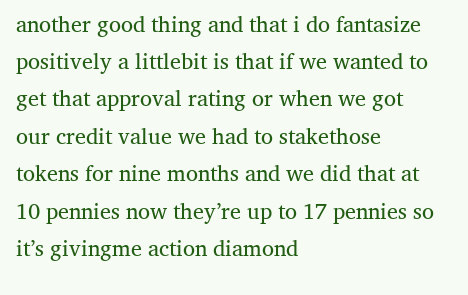another good thing and that i do fantasize positively a littlebit is that if we wanted to get that approval rating or when we got our credit value we had to stakethose tokens for nine months and we did that at 10 pennies now they’re up to 17 pennies so it’s givingme action diamond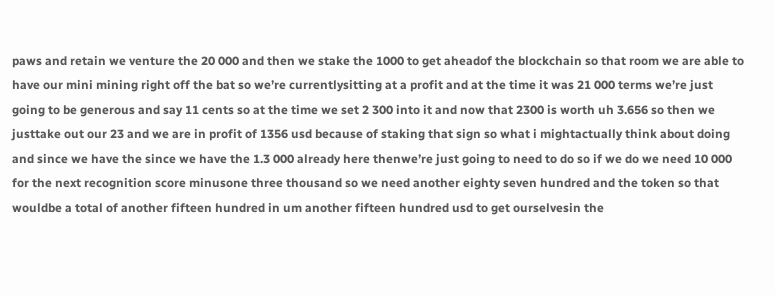paws and retain we venture the 20 000 and then we stake the 1000 to get aheadof the blockchain so that room we are able to have our mini mining right off the bat so we’re currentlysitting at a profit and at the time it was 21 000 terms we’re just going to be generous and say 11 cents so at the time we set 2 300 into it and now that 2300 is worth uh 3.656 so then we justtake out our 23 and we are in profit of 1356 usd because of staking that sign so what i mightactually think about doing and since we have the since we have the 1.3 000 already here thenwe’re just going to need to do so if we do we need 10 000 for the next recognition score minusone three thousand so we need another eighty seven hundred and the token so that wouldbe a total of another fifteen hundred in um another fifteen hundred usd to get ourselvesin the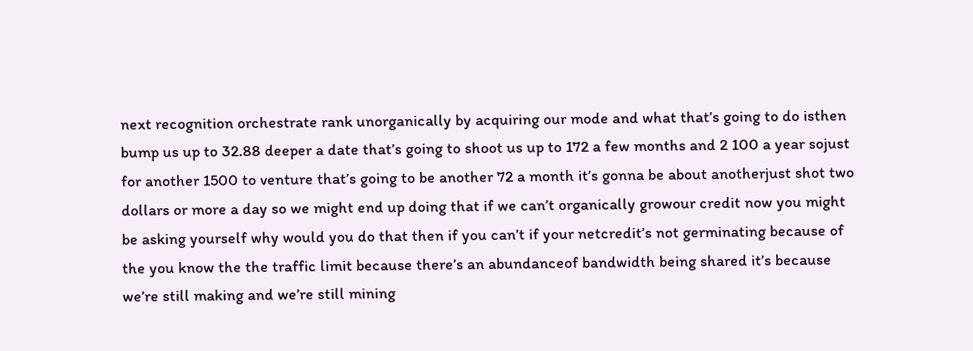next recognition orchestrate rank unorganically by acquiring our mode and what that’s going to do isthen bump us up to 32.88 deeper a date that’s going to shoot us up to 172 a few months and 2 100 a year sojust for another 1500 to venture that’s going to be another 72 a month it’s gonna be about anotherjust shot two dollars or more a day so we might end up doing that if we can’t organically growour credit now you might be asking yourself why would you do that then if you can’t if your netcredit’s not germinating because of the you know the the traffic limit because there’s an abundanceof bandwidth being shared it’s because we’re still making and we’re still mining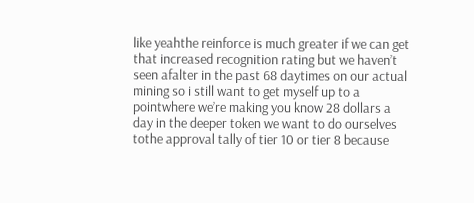like yeahthe reinforce is much greater if we can get that increased recognition rating but we haven’t seen afalter in the past 68 daytimes on our actual mining so i still want to get myself up to a pointwhere we’re making you know 28 dollars a day in the deeper token we want to do ourselves tothe approval tally of tier 10 or tier 8 because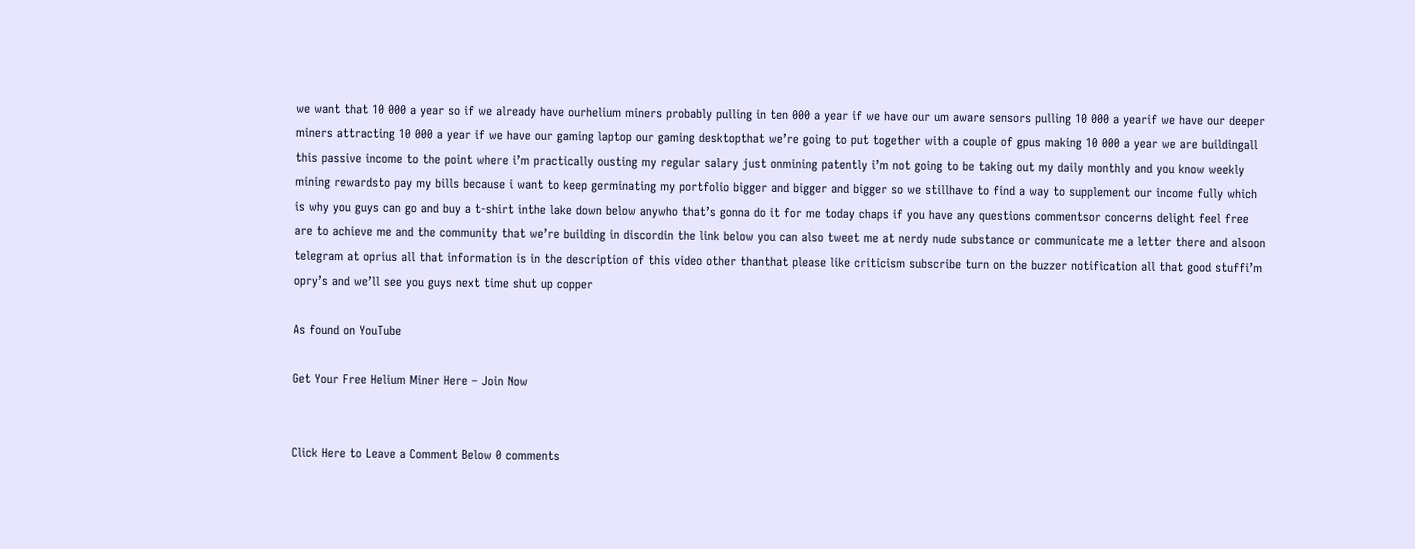we want that 10 000 a year so if we already have ourhelium miners probably pulling in ten 000 a year if we have our um aware sensors pulling 10 000 a yearif we have our deeper miners attracting 10 000 a year if we have our gaming laptop our gaming desktopthat we’re going to put together with a couple of gpus making 10 000 a year we are buildingall this passive income to the point where i’m practically ousting my regular salary just onmining patently i’m not going to be taking out my daily monthly and you know weekly mining rewardsto pay my bills because i want to keep germinating my portfolio bigger and bigger and bigger so we stillhave to find a way to supplement our income fully which is why you guys can go and buy a t-shirt inthe lake down below anywho that’s gonna do it for me today chaps if you have any questions commentsor concerns delight feel free are to achieve me and the community that we’re building in discordin the link below you can also tweet me at nerdy nude substance or communicate me a letter there and alsoon telegram at oprius all that information is in the description of this video other thanthat please like criticism subscribe turn on the buzzer notification all that good stuffi’m opry’s and we’ll see you guys next time shut up copper

As found on YouTube

Get Your Free Helium Miner Here – Join Now


Click Here to Leave a Comment Below 0 comments